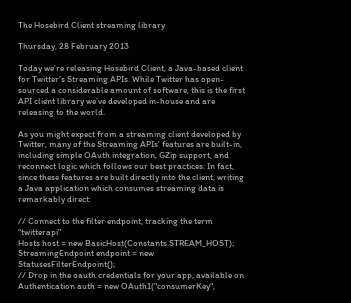The Hosebird Client streaming library

Thursday, 28 February 2013

Today we’re releasing Hosebird Client, a Java-based client for Twitter’s Streaming APIs. While Twitter has open-sourced a considerable amount of software, this is the first API client library we’ve developed in-house and are releasing to the world.

As you might expect from a streaming client developed by Twitter, many of the Streaming APIs’ features are built-in, including simple OAuth integration, GZip support, and reconnect logic which follows our best practices. In fact, since these features are built directly into the client, writing a Java application which consumes streaming data is remarkably direct:

// Connect to the filter endpoint, tracking the term "twitterapi"
Hosts host = new BasicHost(Constants.STREAM_HOST);
StreamingEndpoint endpoint = new StatusesFilterEndpoint();
// Drop in the oauth credentials for your app, available on
Authentication auth = new OAuth1("consumerKey",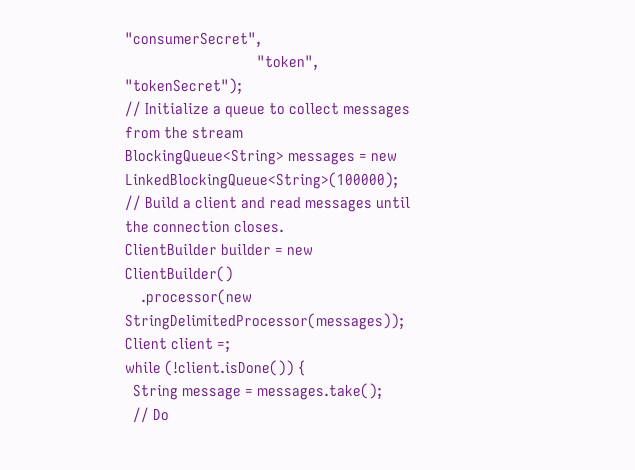"consumerSecret",
                                 "token", "tokenSecret");
// Initialize a queue to collect messages from the stream
BlockingQueue<String> messages = new LinkedBlockingQueue<String>(100000);
// Build a client and read messages until the connection closes.
ClientBuilder builder = new ClientBuilder()
    .processor(new StringDelimitedProcessor(messages));
Client client =;
while (!client.isDone()) {
  String message = messages.take();
  // Do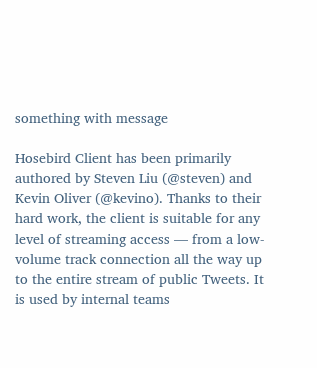something with message

Hosebird Client has been primarily authored by Steven Liu (@steven) and Kevin Oliver (@kevino). Thanks to their hard work, the client is suitable for any level of streaming access — from a low-volume track connection all the way up to the entire stream of public Tweets. It is used by internal teams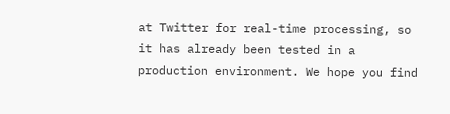at Twitter for real-time processing, so it has already been tested in a production environment. We hope you find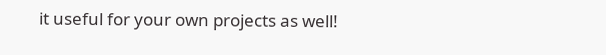it useful for your own projects as well!